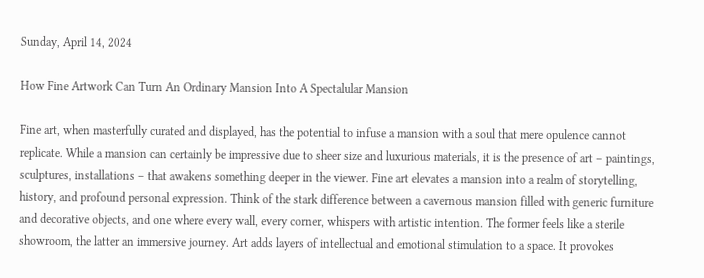Sunday, April 14, 2024

How Fine Artwork Can Turn An Ordinary Mansion Into A Spectalular Mansion

Fine art, when masterfully curated and displayed, has the potential to infuse a mansion with a soul that mere opulence cannot replicate. While a mansion can certainly be impressive due to sheer size and luxurious materials, it is the presence of art – paintings, sculptures, installations – that awakens something deeper in the viewer. Fine art elevates a mansion into a realm of storytelling, history, and profound personal expression. Think of the stark difference between a cavernous mansion filled with generic furniture and decorative objects, and one where every wall, every corner, whispers with artistic intention. The former feels like a sterile showroom, the latter an immersive journey. Art adds layers of intellectual and emotional stimulation to a space. It provokes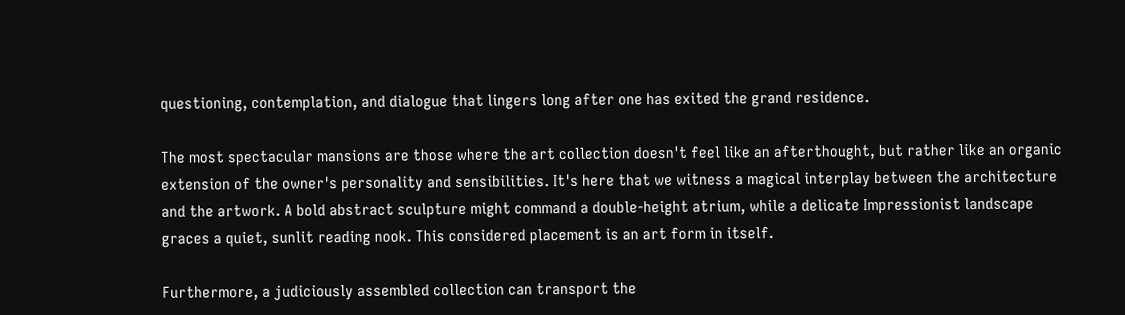questioning, contemplation, and dialogue that lingers long after one has exited the grand residence.

The most spectacular mansions are those where the art collection doesn't feel like an afterthought, but rather like an organic extension of the owner's personality and sensibilities. It's here that we witness a magical interplay between the architecture and the artwork. A bold abstract sculpture might command a double-height atrium, while a delicate Impressionist landscape graces a quiet, sunlit reading nook. This considered placement is an art form in itself.

Furthermore, a judiciously assembled collection can transport the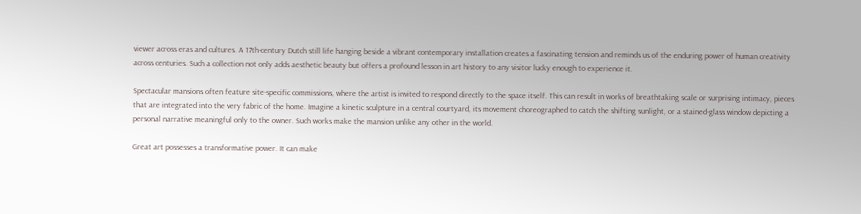viewer across eras and cultures. A 17th-century Dutch still life hanging beside a vibrant contemporary installation creates a fascinating tension and reminds us of the enduring power of human creativity across centuries. Such a collection not only adds aesthetic beauty but offers a profound lesson in art history to any visitor lucky enough to experience it.

Spectacular mansions often feature site-specific commissions, where the artist is invited to respond directly to the space itself. This can result in works of breathtaking scale or surprising intimacy, pieces that are integrated into the very fabric of the home. Imagine a kinetic sculpture in a central courtyard, its movement choreographed to catch the shifting sunlight, or a stained-glass window depicting a personal narrative meaningful only to the owner. Such works make the mansion unlike any other in the world.

Great art possesses a transformative power. It can make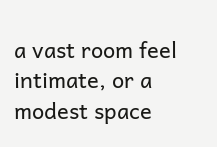a vast room feel intimate, or a modest space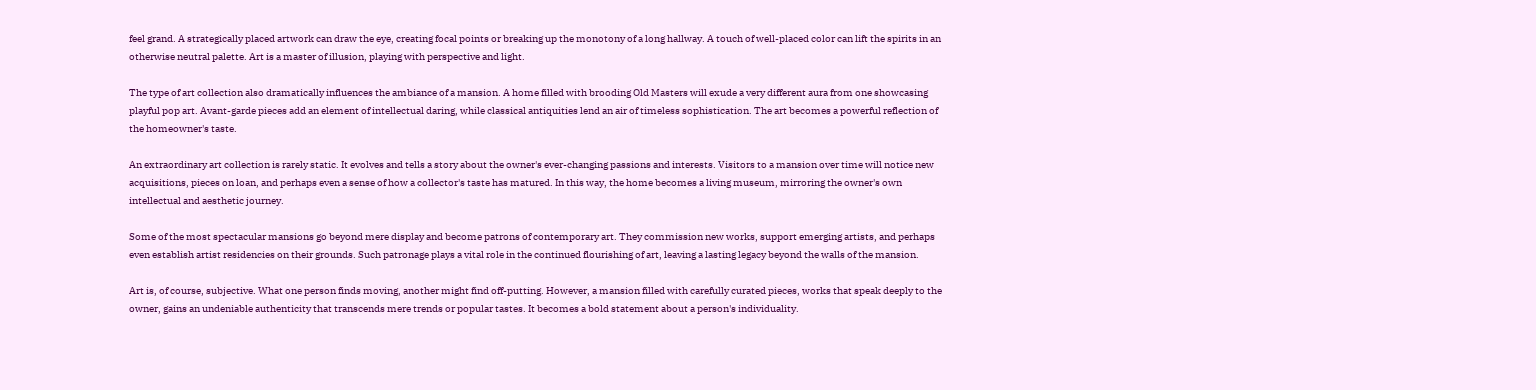feel grand. A strategically placed artwork can draw the eye, creating focal points or breaking up the monotony of a long hallway. A touch of well-placed color can lift the spirits in an otherwise neutral palette. Art is a master of illusion, playing with perspective and light.

The type of art collection also dramatically influences the ambiance of a mansion. A home filled with brooding Old Masters will exude a very different aura from one showcasing playful pop art. Avant-garde pieces add an element of intellectual daring, while classical antiquities lend an air of timeless sophistication. The art becomes a powerful reflection of the homeowner's taste.

An extraordinary art collection is rarely static. It evolves and tells a story about the owner's ever-changing passions and interests. Visitors to a mansion over time will notice new acquisitions, pieces on loan, and perhaps even a sense of how a collector's taste has matured. In this way, the home becomes a living museum, mirroring the owner's own intellectual and aesthetic journey.

Some of the most spectacular mansions go beyond mere display and become patrons of contemporary art. They commission new works, support emerging artists, and perhaps even establish artist residencies on their grounds. Such patronage plays a vital role in the continued flourishing of art, leaving a lasting legacy beyond the walls of the mansion.

Art is, of course, subjective. What one person finds moving, another might find off-putting. However, a mansion filled with carefully curated pieces, works that speak deeply to the owner, gains an undeniable authenticity that transcends mere trends or popular tastes. It becomes a bold statement about a person's individuality.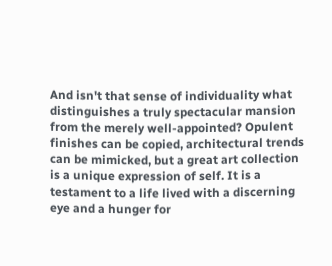And isn't that sense of individuality what distinguishes a truly spectacular mansion from the merely well-appointed? Opulent finishes can be copied, architectural trends can be mimicked, but a great art collection is a unique expression of self. It is a testament to a life lived with a discerning eye and a hunger for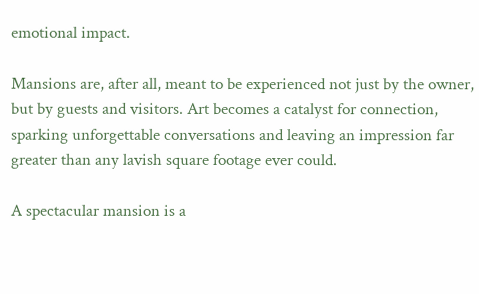emotional impact.

Mansions are, after all, meant to be experienced not just by the owner, but by guests and visitors. Art becomes a catalyst for connection, sparking unforgettable conversations and leaving an impression far greater than any lavish square footage ever could.

A spectacular mansion is a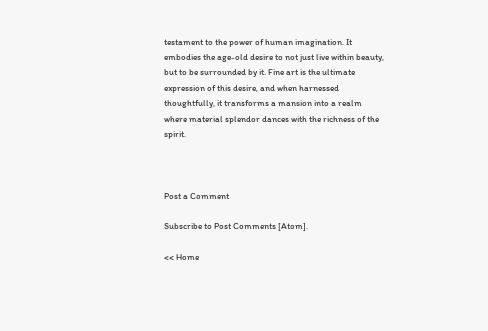testament to the power of human imagination. It embodies the age-old desire to not just live within beauty, but to be surrounded by it. Fine art is the ultimate expression of this desire, and when harnessed thoughtfully, it transforms a mansion into a realm where material splendor dances with the richness of the spirit.



Post a Comment

Subscribe to Post Comments [Atom].

<< Home